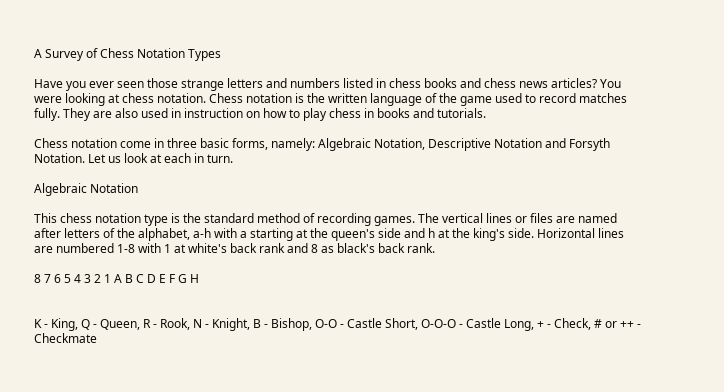A Survey of Chess Notation Types

Have you ever seen those strange letters and numbers listed in chess books and chess news articles? You were looking at chess notation. Chess notation is the written language of the game used to record matches fully. They are also used in instruction on how to play chess in books and tutorials.

Chess notation come in three basic forms, namely: Algebraic Notation, Descriptive Notation and Forsyth Notation. Let us look at each in turn.

Algebraic Notation

This chess notation type is the standard method of recording games. The vertical lines or files are named after letters of the alphabet, a-h with a starting at the queen's side and h at the king's side. Horizontal lines are numbered 1-8 with 1 at white's back rank and 8 as black's back rank.

8 7 6 5 4 3 2 1 A B C D E F G H


K - King, Q - Queen, R - Rook, N - Knight, B - Bishop, O-O - Castle Short, O-O-O - Castle Long, + - Check, # or ++ - Checkmate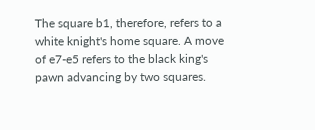The square b1, therefore, refers to a white knight's home square. A move of e7-e5 refers to the black king's pawn advancing by two squares.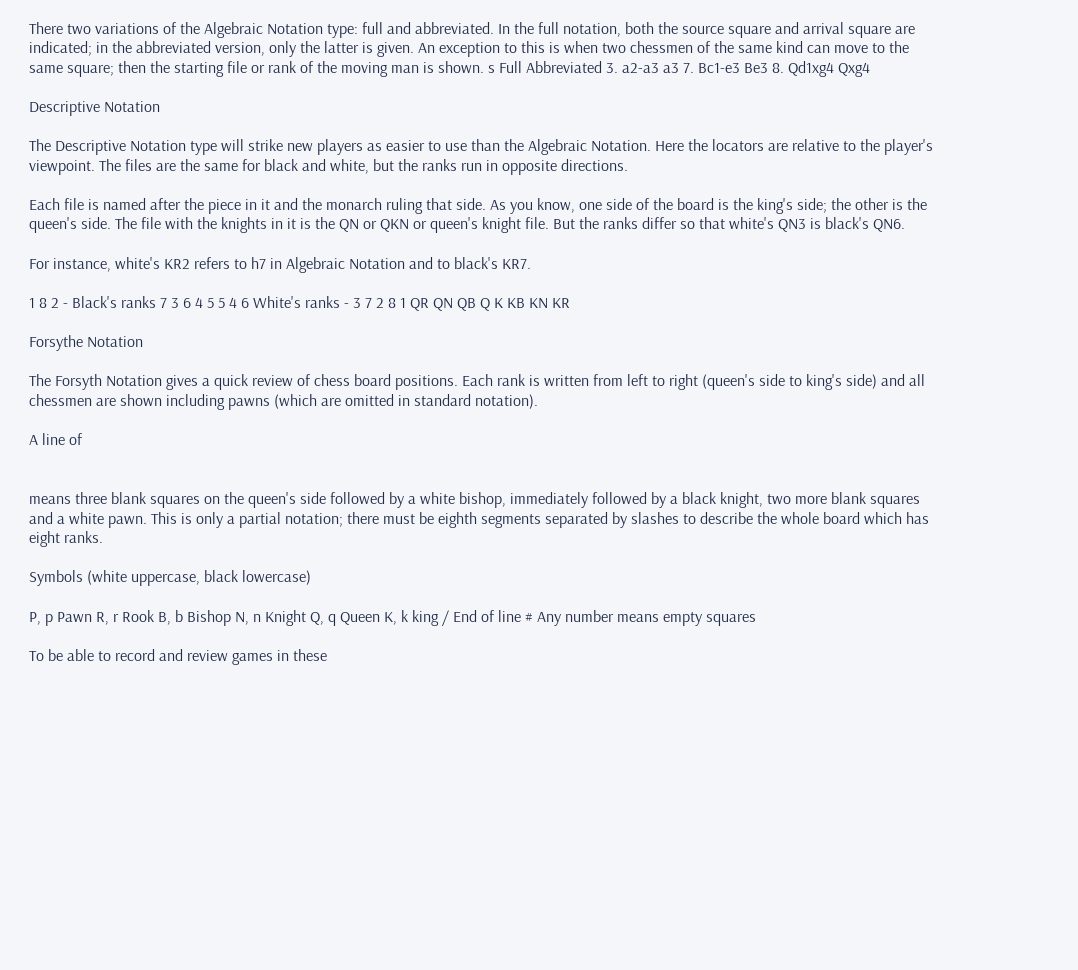There two variations of the Algebraic Notation type: full and abbreviated. In the full notation, both the source square and arrival square are indicated; in the abbreviated version, only the latter is given. An exception to this is when two chessmen of the same kind can move to the same square; then the starting file or rank of the moving man is shown. s Full Abbreviated 3. a2-a3 a3 7. Bc1-e3 Be3 8. Qd1xg4 Qxg4

Descriptive Notation

The Descriptive Notation type will strike new players as easier to use than the Algebraic Notation. Here the locators are relative to the player's viewpoint. The files are the same for black and white, but the ranks run in opposite directions.

Each file is named after the piece in it and the monarch ruling that side. As you know, one side of the board is the king's side; the other is the queen's side. The file with the knights in it is the QN or QKN or queen's knight file. But the ranks differ so that white's QN3 is black's QN6.

For instance, white's KR2 refers to h7 in Algebraic Notation and to black's KR7.

1 8 2 - Black's ranks 7 3 6 4 5 5 4 6 White's ranks - 3 7 2 8 1 QR QN QB Q K KB KN KR

Forsythe Notation

The Forsyth Notation gives a quick review of chess board positions. Each rank is written from left to right (queen's side to king's side) and all chessmen are shown including pawns (which are omitted in standard notation).

A line of


means three blank squares on the queen's side followed by a white bishop, immediately followed by a black knight, two more blank squares and a white pawn. This is only a partial notation; there must be eighth segments separated by slashes to describe the whole board which has eight ranks.

Symbols (white uppercase, black lowercase)

P, p Pawn R, r Rook B, b Bishop N, n Knight Q, q Queen K, k king / End of line # Any number means empty squares

To be able to record and review games in these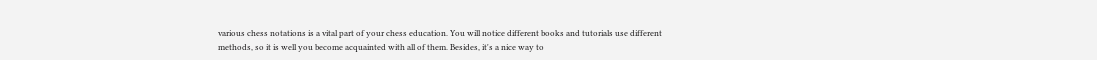various chess notations is a vital part of your chess education. You will notice different books and tutorials use different methods, so it is well you become acquainted with all of them. Besides, it's a nice way to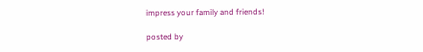impress your family and friends!

posted by